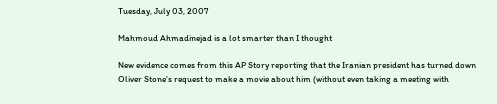Tuesday, July 03, 2007

Mahmoud Ahmadinejad is a lot smarter than I thought

New evidence comes from this AP Story reporting that the Iranian president has turned down Oliver Stone's request to make a movie about him (without even taking a meeting with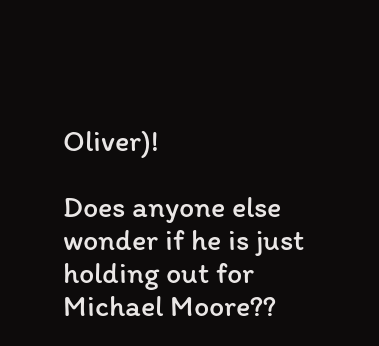Oliver)!

Does anyone else wonder if he is just holding out for Michael Moore??